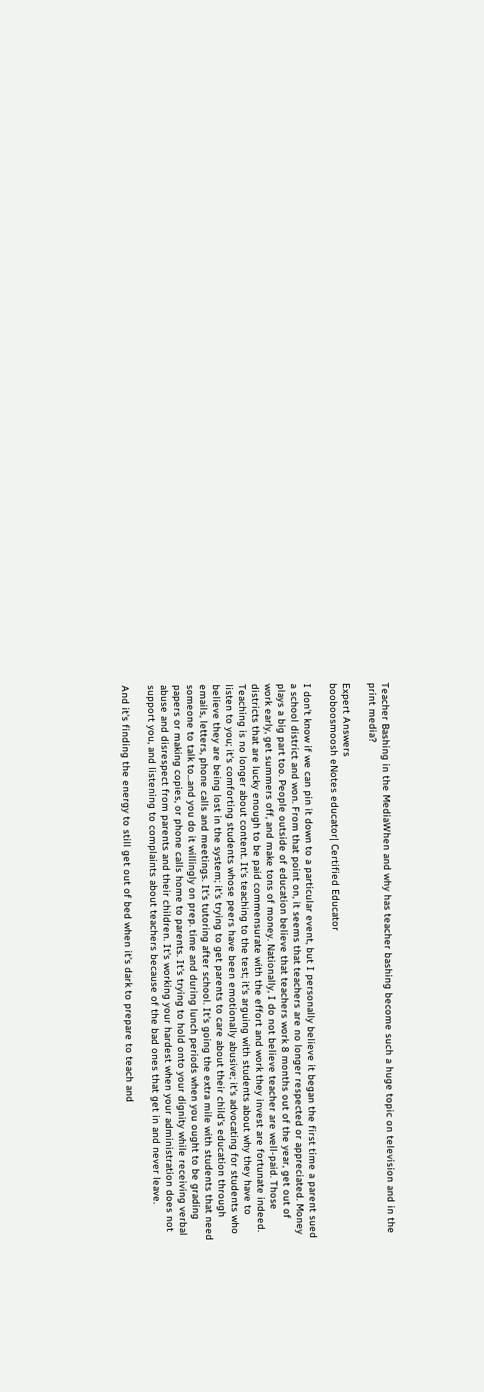Teacher Bashing in the MediaWhen and why has teacher bashing become such a huge topic on television and in the print media?

Expert Answers
booboosmoosh eNotes educator| Certified Educator

I don't know if we can pin it down to a particular event, but I personally believe it began the first time a parent sued a school district and won. From that point on, it seems that teachers are no longer respected or appreciated. Money plays a big part too. People outside of education believe that teachers work 8 months out of the year, get out of work early, get summers off, and make tons of money. Nationally, I do not believe teacher are well-paid. Those districts that are lucky enough to be paid commensurate with the effort and work they invest are fortunate indeed. Teaching is no longer about content. It's teaching to the test; it's arguing with students about why they have to listen to you; it's comforting students whose peers have been emotionally abusive; it's advocating for students who believe they are being lost in the system; it's trying to get parents to care about their child's education through emails, letters, phone calls and meetings. It's tutoring after school. It's going the extra mile with students that need someone to talk to...and you do it willingly on prep. time and during lunch periods when you ought to be grading papers or making copies, or phone calls home to parents. It's trying to hold onto your dignity while receiving verbal abuse and disrespect from parents and their children. It's working your hardest when your administration does not support you, and listening to complaints about teachers because of the bad ones that get in and never leave.

And it's finding the energy to still get out of bed when it's dark to prepare to teach and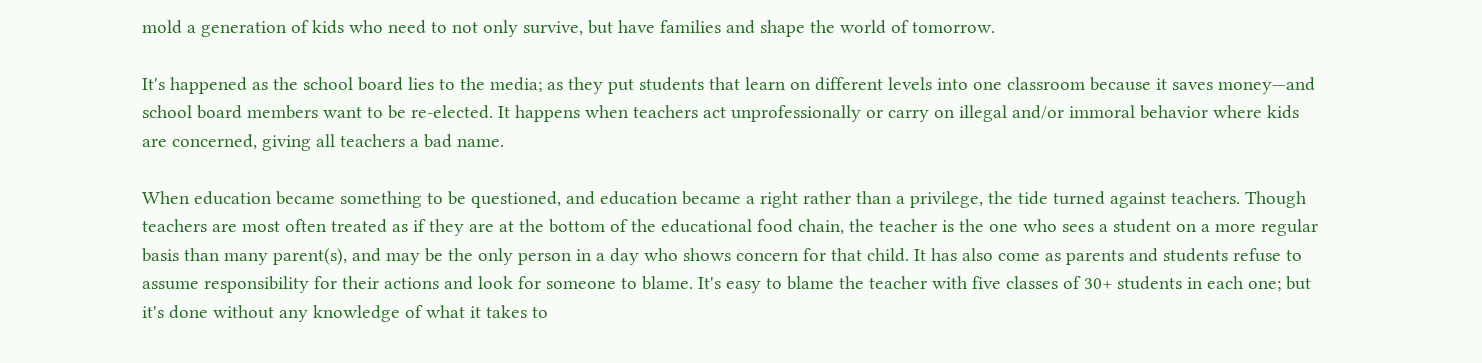mold a generation of kids who need to not only survive, but have families and shape the world of tomorrow.

It's happened as the school board lies to the media; as they put students that learn on different levels into one classroom because it saves money—and school board members want to be re-elected. It happens when teachers act unprofessionally or carry on illegal and/or immoral behavior where kids are concerned, giving all teachers a bad name.

When education became something to be questioned, and education became a right rather than a privilege, the tide turned against teachers. Though teachers are most often treated as if they are at the bottom of the educational food chain, the teacher is the one who sees a student on a more regular basis than many parent(s), and may be the only person in a day who shows concern for that child. It has also come as parents and students refuse to assume responsibility for their actions and look for someone to blame. It's easy to blame the teacher with five classes of 30+ students in each one; but it's done without any knowledge of what it takes to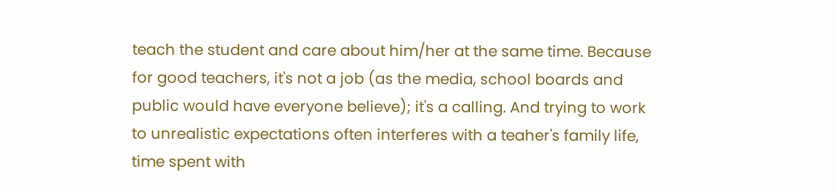teach the student and care about him/her at the same time. Because for good teachers, it's not a job (as the media, school boards and public would have everyone believe); it's a calling. And trying to work to unrealistic expectations often interferes with a teaher's family life, time spent with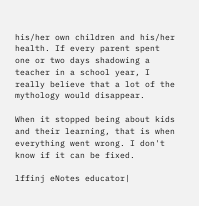his/her own children and his/her health. If every parent spent one or two days shadowing a teacher in a school year, I really believe that a lot of the mythology would disappear.

When it stopped being about kids and their learning, that is when everything went wrong. I don't know if it can be fixed.

lffinj eNotes educator|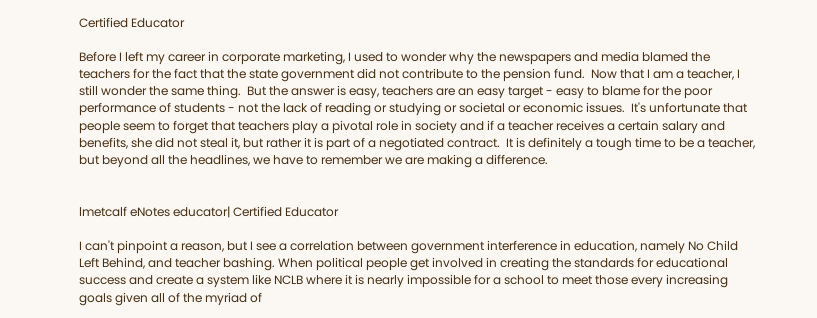Certified Educator

Before I left my career in corporate marketing, I used to wonder why the newspapers and media blamed the teachers for the fact that the state government did not contribute to the pension fund.  Now that I am a teacher, I still wonder the same thing.  But the answer is easy, teachers are an easy target - easy to blame for the poor performance of students - not the lack of reading or studying or societal or economic issues.  It's unfortunate that people seem to forget that teachers play a pivotal role in society and if a teacher receives a certain salary and benefits, she did not steal it, but rather it is part of a negotiated contract.  It is definitely a tough time to be a teacher, but beyond all the headlines, we have to remember we are making a difference.


lmetcalf eNotes educator| Certified Educator

I can't pinpoint a reason, but I see a correlation between government interference in education, namely No Child Left Behind, and teacher bashing. When political people get involved in creating the standards for educational success and create a system like NCLB where it is nearly impossible for a school to meet those every increasing goals given all of the myriad of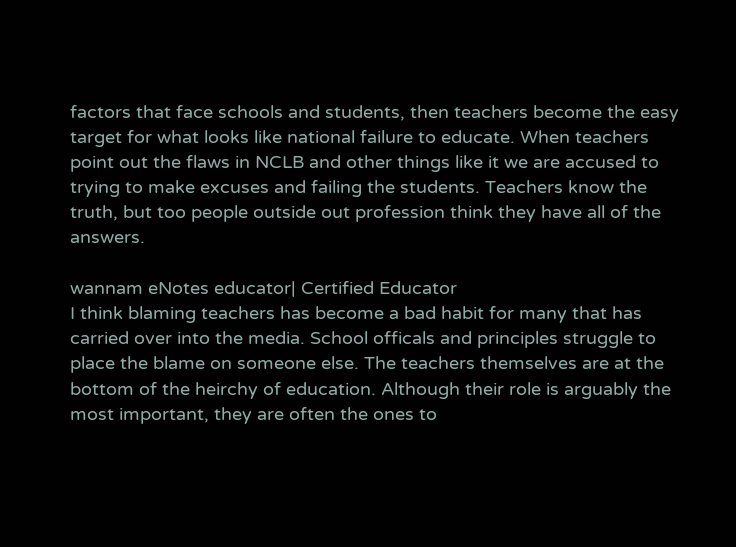factors that face schools and students, then teachers become the easy target for what looks like national failure to educate. When teachers point out the flaws in NCLB and other things like it we are accused to trying to make excuses and failing the students. Teachers know the truth, but too people outside out profession think they have all of the answers.

wannam eNotes educator| Certified Educator
I think blaming teachers has become a bad habit for many that has carried over into the media. School officals and principles struggle to place the blame on someone else. The teachers themselves are at the bottom of the heirchy of education. Although their role is arguably the most important, they are often the ones to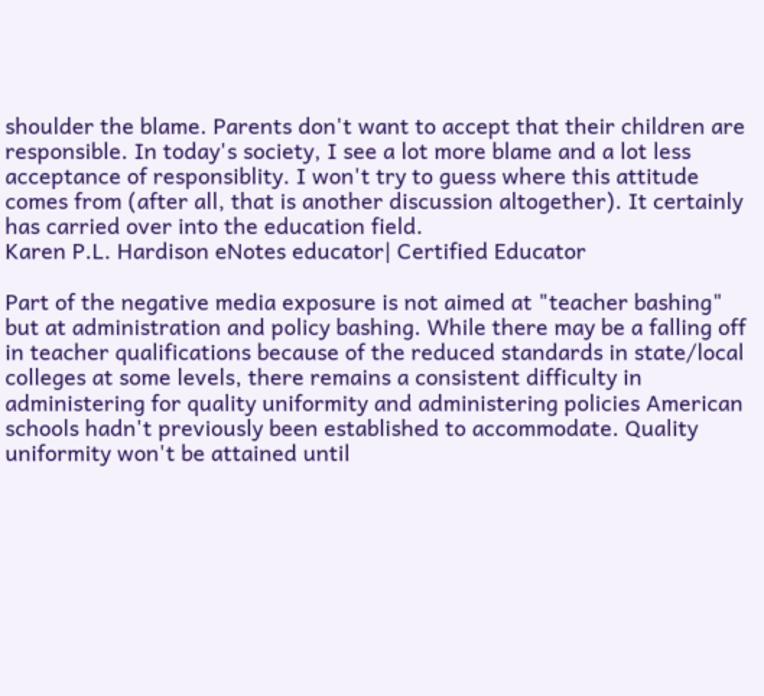shoulder the blame. Parents don't want to accept that their children are responsible. In today's society, I see a lot more blame and a lot less acceptance of responsiblity. I won't try to guess where this attitude comes from (after all, that is another discussion altogether). It certainly has carried over into the education field.
Karen P.L. Hardison eNotes educator| Certified Educator

Part of the negative media exposure is not aimed at "teacher bashing" but at administration and policy bashing. While there may be a falling off in teacher qualifications because of the reduced standards in state/local colleges at some levels, there remains a consistent difficulty in administering for quality uniformity and administering policies American schools hadn't previously been established to accommodate. Quality uniformity won't be attained until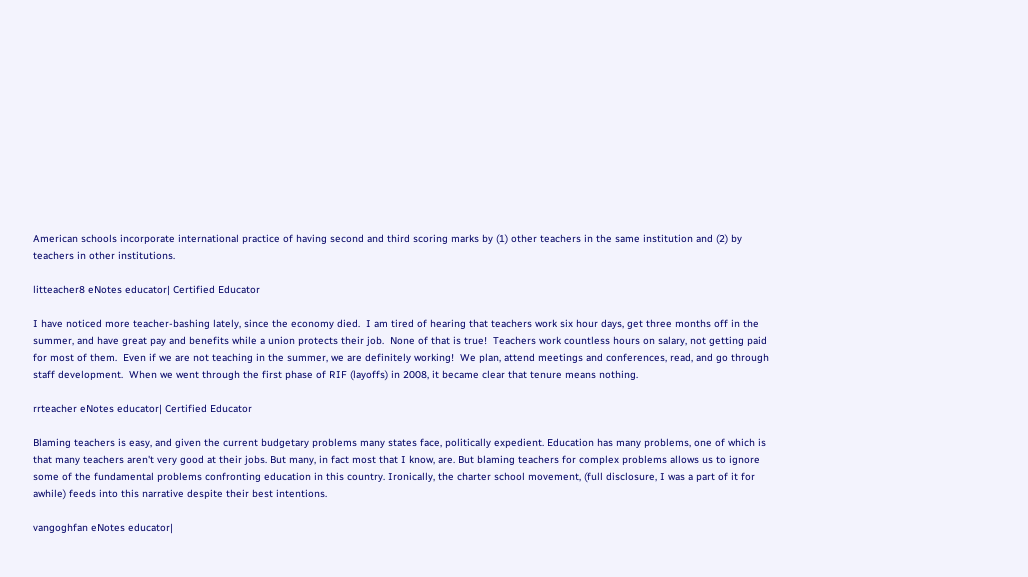American schools incorporate international practice of having second and third scoring marks by (1) other teachers in the same institution and (2) by teachers in other institutions.

litteacher8 eNotes educator| Certified Educator

I have noticed more teacher-bashing lately, since the economy died.  I am tired of hearing that teachers work six hour days, get three months off in the summer, and have great pay and benefits while a union protects their job.  None of that is true!  Teachers work countless hours on salary, not getting paid for most of them.  Even if we are not teaching in the summer, we are definitely working!  We plan, attend meetings and conferences, read, and go through staff development.  When we went through the first phase of RIF (layoffs) in 2008, it became clear that tenure means nothing.

rrteacher eNotes educator| Certified Educator

Blaming teachers is easy, and given the current budgetary problems many states face, politically expedient. Education has many problems, one of which is that many teachers aren't very good at their jobs. But many, in fact most that I know, are. But blaming teachers for complex problems allows us to ignore some of the fundamental problems confronting education in this country. Ironically, the charter school movement, (full disclosure, I was a part of it for awhile) feeds into this narrative despite their best intentions.

vangoghfan eNotes educator|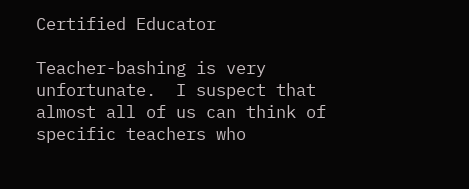Certified Educator

Teacher-bashing is very unfortunate.  I suspect that almost all of us can think of specific teachers who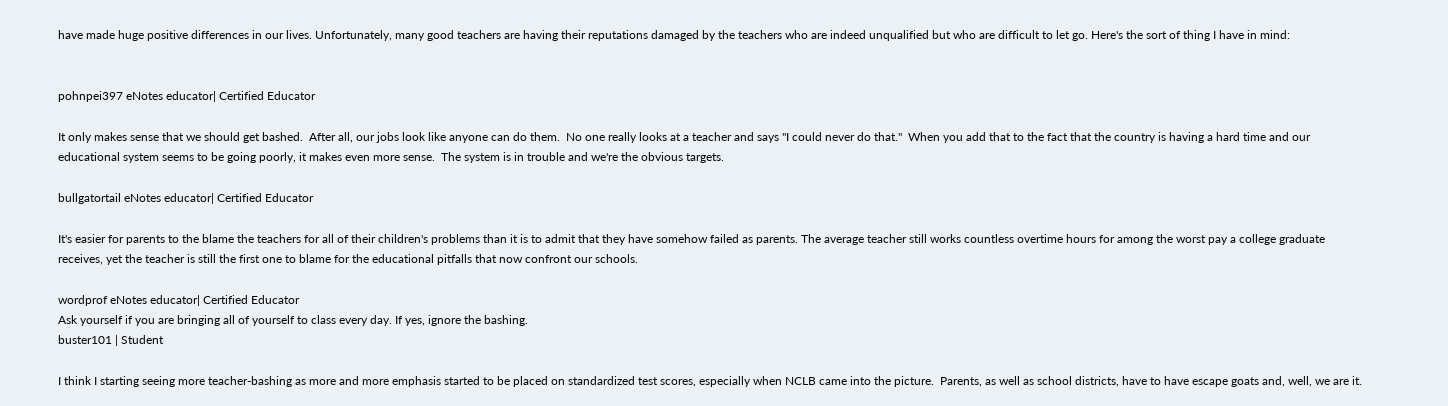have made huge positive differences in our lives. Unfortunately, many good teachers are having their reputations damaged by the teachers who are indeed unqualified but who are difficult to let go. Here's the sort of thing I have in mind:


pohnpei397 eNotes educator| Certified Educator

It only makes sense that we should get bashed.  After all, our jobs look like anyone can do them.  No one really looks at a teacher and says "I could never do that."  When you add that to the fact that the country is having a hard time and our educational system seems to be going poorly, it makes even more sense.  The system is in trouble and we're the obvious targets.

bullgatortail eNotes educator| Certified Educator

It's easier for parents to the blame the teachers for all of their children's problems than it is to admit that they have somehow failed as parents. The average teacher still works countless overtime hours for among the worst pay a college graduate receives, yet the teacher is still the first one to blame for the educational pitfalls that now confront our schools.

wordprof eNotes educator| Certified Educator
Ask yourself if you are bringing all of yourself to class every day. If yes, ignore the bashing.
buster101 | Student

I think I starting seeing more teacher-bashing as more and more emphasis started to be placed on standardized test scores, especially when NCLB came into the picture.  Parents, as well as school districts, have to have escape goats and, well, we are it.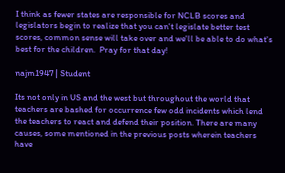I think as fewer states are responsible for NCLB scores and legislators begin to realize that you can't legislate better test scores, common sense will take over and we'll be able to do what's best for the children.  Pray for that day!

najm1947 | Student

Its not only in US and the west but throughout the world that teachers are bashed for occurrence few odd incidents which lend the teachers to react and defend their position. There are many causes, some mentioned in the previous posts wherein teachers have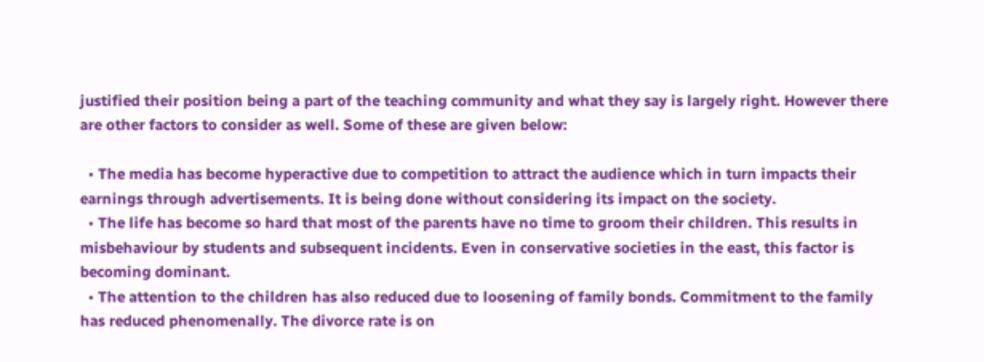justified their position being a part of the teaching community and what they say is largely right. However there are other factors to consider as well. Some of these are given below:

  • The media has become hyperactive due to competition to attract the audience which in turn impacts their earnings through advertisements. It is being done without considering its impact on the society.
  • The life has become so hard that most of the parents have no time to groom their children. This results in misbehaviour by students and subsequent incidents. Even in conservative societies in the east, this factor is becoming dominant.
  • The attention to the children has also reduced due to loosening of family bonds. Commitment to the family has reduced phenomenally. The divorce rate is on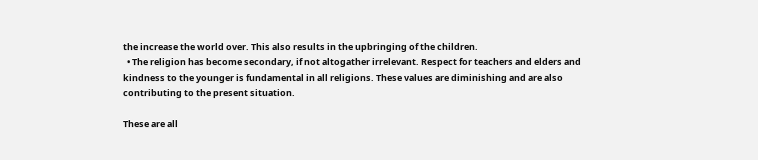the increase the world over. This also results in the upbringing of the children.
  • The religion has become secondary, if not altogather irrelevant. Respect for teachers and elders and kindness to the younger is fundamental in all religions. These values are diminishing and are also contributing to the present situation.

These are all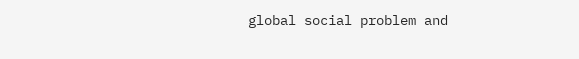global social problem and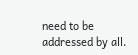need to be addressed by all.